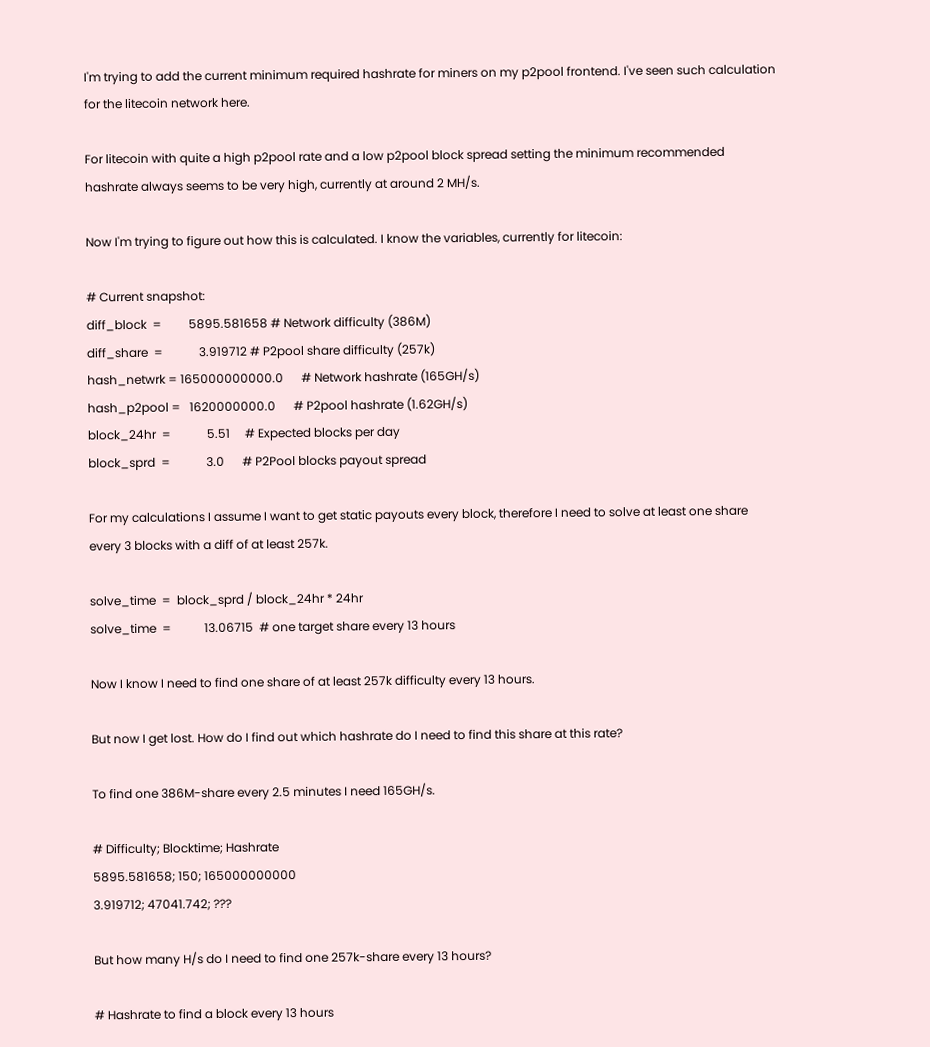I'm trying to add the current minimum required hashrate for miners on my p2pool frontend. I've seen such calculation for the litecoin network here.

For litecoin with quite a high p2pool rate and a low p2pool block spread setting the minimum recommended hashrate always seems to be very high, currently at around 2 MH/s.

Now I'm trying to figure out how this is calculated. I know the variables, currently for litecoin:

# Current snapshot:
diff_block  =         5895.581658 # Network difficulty (386M)
diff_share  =            3.919712 # P2pool share difficulty (257k)
hash_netwrk = 165000000000.0      # Network hashrate (165GH/s)
hash_p2pool =   1620000000.0      # P2pool hashrate (1.62GH/s)
block_24hr  =            5.51     # Expected blocks per day
block_sprd  =            3.0      # P2Pool blocks payout spread

For my calculations I assume I want to get static payouts every block, therefore I need to solve at least one share every 3 blocks with a diff of at least 257k.

solve_time  =  block_sprd / block_24hr * 24hr
solve_time  =           13.06715  # one target share every 13 hours

Now I know I need to find one share of at least 257k difficulty every 13 hours.

But now I get lost. How do I find out which hashrate do I need to find this share at this rate?

To find one 386M-share every 2.5 minutes I need 165GH/s.

# Difficulty; Blocktime; Hashrate
5895.581658; 150; 165000000000
3.919712; 47041.742; ???

But how many H/s do I need to find one 257k-share every 13 hours?

# Hashrate to find a block every 13 hours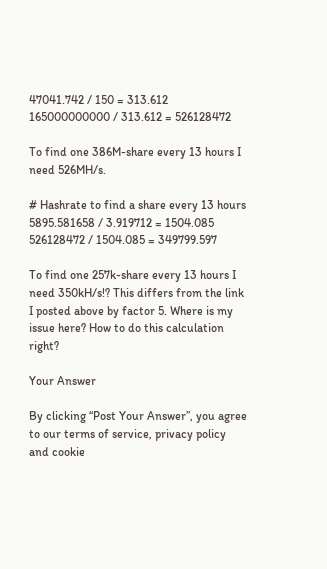47041.742 / 150 = 313.612
165000000000 / 313.612 = 526128472

To find one 386M-share every 13 hours I need 526MH/s.

# Hashrate to find a share every 13 hours
5895.581658 / 3.919712 = 1504.085
526128472 / 1504.085 = 349799.597

To find one 257k-share every 13 hours I need 350kH/s!? This differs from the link I posted above by factor 5. Where is my issue here? How to do this calculation right?

Your Answer

By clicking “Post Your Answer”, you agree to our terms of service, privacy policy and cookie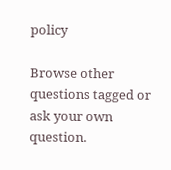policy

Browse other questions tagged or ask your own question.